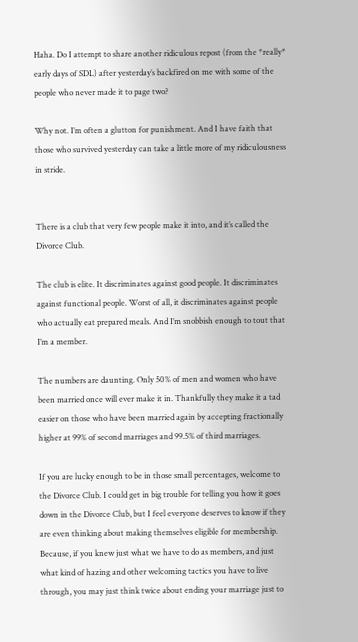Haha. Do I attempt to share another ridiculous repost (from the *really* early days of SDL) after yesterday’s backfired on me with some of the people who never made it to page two?

Why not. I’m often a glutton for punishment. And I have faith that those who survived yesterday can take a little more of my ridiculousness in stride.


There is a club that very few people make it into, and it’s called the Divorce Club.

The club is elite. It discriminates against good people. It discriminates against functional people. Worst of all, it discriminates against people who actually eat prepared meals. And I’m snobbish enough to tout that I’m a member.

The numbers are daunting. Only 50% of men and women who have been married once will ever make it in. Thankfully they make it a tad easier on those who have been married again by accepting fractionally higher at 99% of second marriages and 99.5% of third marriages.

If you are lucky enough to be in those small percentages, welcome to the Divorce Club. I could get in big trouble for telling you how it goes down in the Divorce Club, but I feel everyone deserves to know if they are even thinking about making themselves eligible for membership. Because, if you knew just what we have to do as members, and just what kind of hazing and other welcoming tactics you have to live through, you may just think twice about ending your marriage just to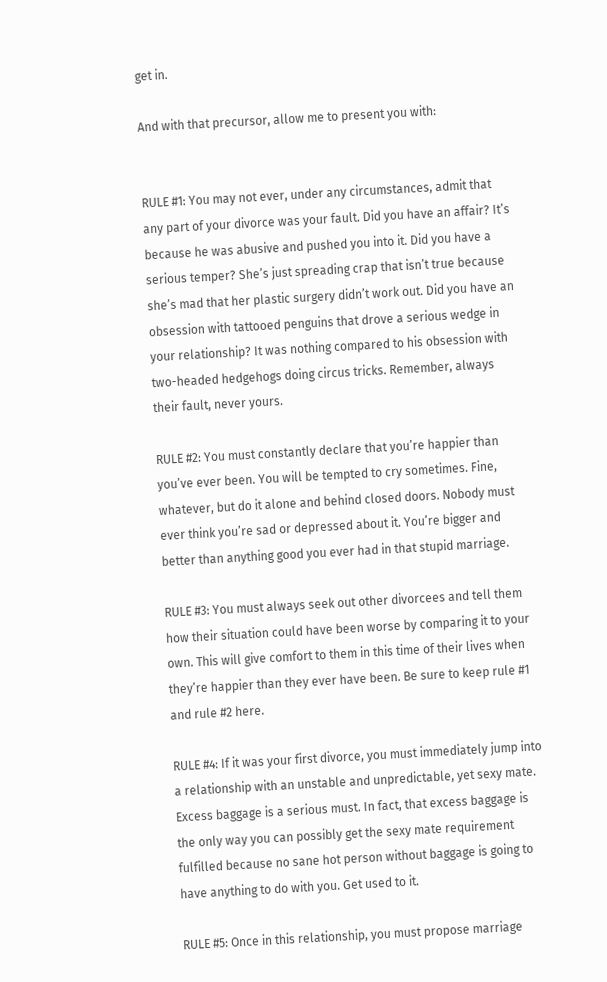get in.

And with that precursor, allow me to present you with:


RULE #1: You may not ever, under any circumstances, admit that any part of your divorce was your fault. Did you have an affair? It’s because he was abusive and pushed you into it. Did you have a serious temper? She’s just spreading crap that isn’t true because she’s mad that her plastic surgery didn’t work out. Did you have an obsession with tattooed penguins that drove a serious wedge in your relationship? It was nothing compared to his obsession with two-headed hedgehogs doing circus tricks. Remember, always their fault, never yours.

RULE #2: You must constantly declare that you’re happier than you’ve ever been. You will be tempted to cry sometimes. Fine, whatever, but do it alone and behind closed doors. Nobody must ever think you’re sad or depressed about it. You’re bigger and better than anything good you ever had in that stupid marriage.

RULE #3: You must always seek out other divorcees and tell them how their situation could have been worse by comparing it to your own. This will give comfort to them in this time of their lives when they’re happier than they ever have been. Be sure to keep rule #1 and rule #2 here.

RULE #4: If it was your first divorce, you must immediately jump into a relationship with an unstable and unpredictable, yet sexy mate. Excess baggage is a serious must. In fact, that excess baggage is the only way you can possibly get the sexy mate requirement fulfilled because no sane hot person without baggage is going to have anything to do with you. Get used to it.

RULE #5: Once in this relationship, you must propose marriage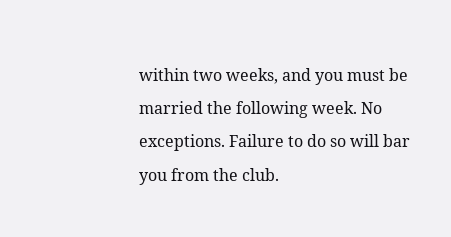within two weeks, and you must be married the following week. No exceptions. Failure to do so will bar you from the club.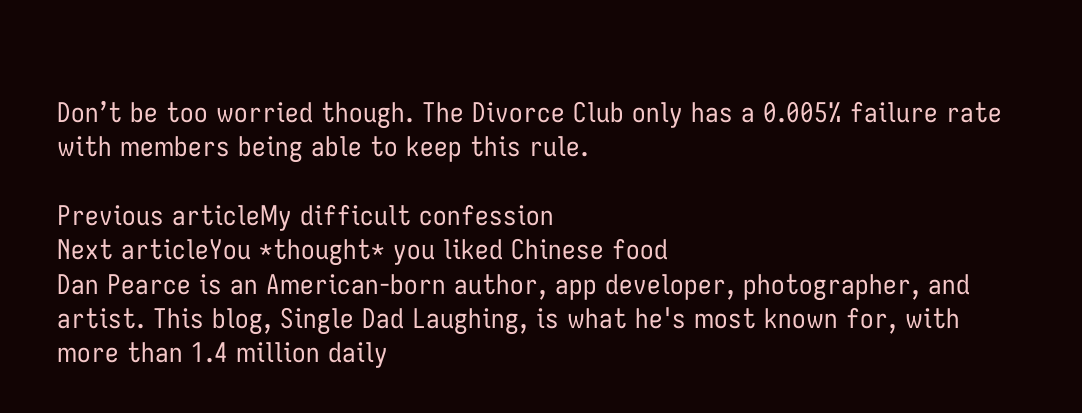Don’t be too worried though. The Divorce Club only has a 0.005% failure rate with members being able to keep this rule.

Previous articleMy difficult confession
Next articleYou *thought* you liked Chinese food
Dan Pearce is an American-born author, app developer, photographer, and artist. This blog, Single Dad Laughing, is what he's most known for, with more than 1.4 million daily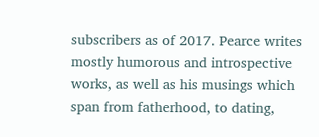subscribers as of 2017. Pearce writes mostly humorous and introspective works, as well as his musings which span from fatherhood, to dating,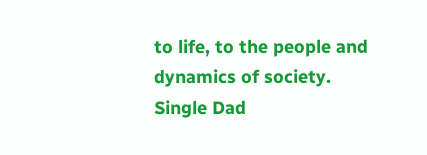to life, to the people and dynamics of society. Single Dad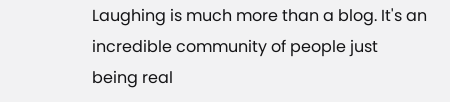Laughing is much more than a blog. It's an incredible community of people just being real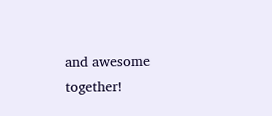and awesome together!